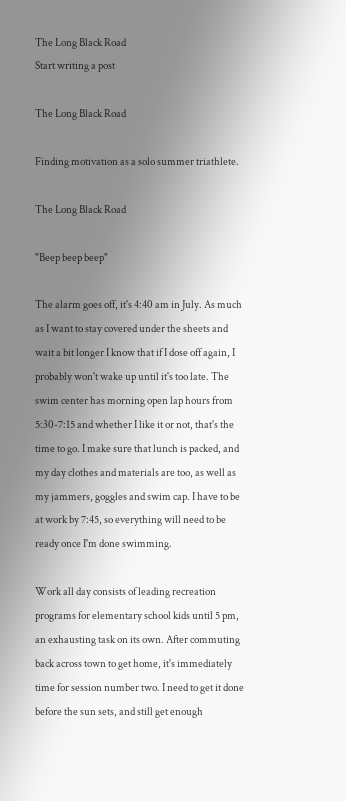The Long Black Road
Start writing a post

The Long Black Road

Finding motivation as a solo summer triathlete.

The Long Black Road

"Beep beep beep"

The alarm goes off, it's 4:40 am in July. As much as I want to stay covered under the sheets and wait a bit longer I know that if I dose off again, I probably won't wake up until it's too late. The swim center has morning open lap hours from 5:30-7:15 and whether I like it or not, that's the time to go. I make sure that lunch is packed, and my day clothes and materials are too, as well as my jammers, goggles and swim cap. I have to be at work by 7:45, so everything will need to be ready once I'm done swimming.

Work all day consists of leading recreation programs for elementary school kids until 5 pm, an exhausting task on its own. After commuting back across town to get home, it's immediately time for session number two. I need to get it done before the sun sets, and still get enough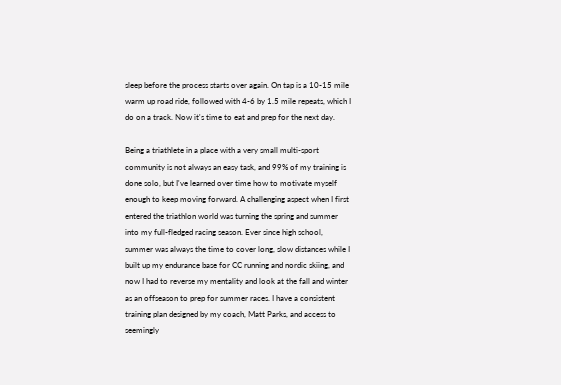sleep before the process starts over again. On tap is a 10-15 mile warm up road ride, followed with 4-6 by 1.5 mile repeats, which I do on a track. Now it's time to eat and prep for the next day.

Being a triathlete in a place with a very small multi-sport community is not always an easy task, and 99% of my training is done solo, but I've learned over time how to motivate myself enough to keep moving forward. A challenging aspect when I first entered the triathlon world was turning the spring and summer into my full-fledged racing season. Ever since high school, summer was always the time to cover long, slow distances while I built up my endurance base for CC running and nordic skiing, and now I had to reverse my mentality and look at the fall and winter as an offseason to prep for summer races. I have a consistent training plan designed by my coach, Matt Parks, and access to seemingly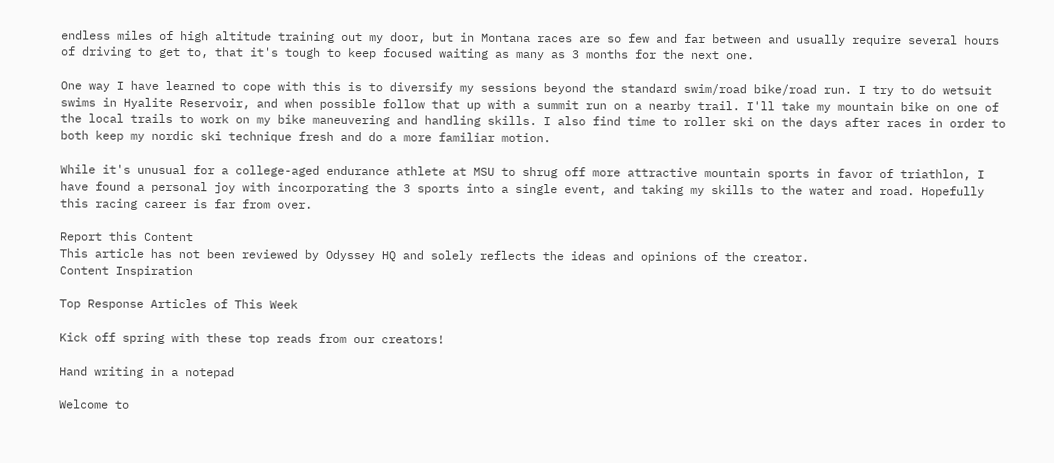endless miles of high altitude training out my door, but in Montana races are so few and far between and usually require several hours of driving to get to, that it's tough to keep focused waiting as many as 3 months for the next one.

One way I have learned to cope with this is to diversify my sessions beyond the standard swim/road bike/road run. I try to do wetsuit swims in Hyalite Reservoir, and when possible follow that up with a summit run on a nearby trail. I'll take my mountain bike on one of the local trails to work on my bike maneuvering and handling skills. I also find time to roller ski on the days after races in order to both keep my nordic ski technique fresh and do a more familiar motion.

While it's unusual for a college-aged endurance athlete at MSU to shrug off more attractive mountain sports in favor of triathlon, I have found a personal joy with incorporating the 3 sports into a single event, and taking my skills to the water and road. Hopefully this racing career is far from over.

Report this Content
This article has not been reviewed by Odyssey HQ and solely reflects the ideas and opinions of the creator.
Content Inspiration

Top Response Articles of This Week

Kick off spring with these top reads from our creators!

Hand writing in a notepad

Welcome to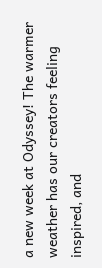a new week at Odyssey! The warmer weather has our creators feeling inspired, and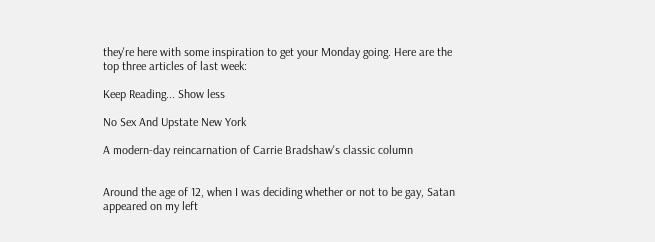they're here with some inspiration to get your Monday going. Here are the top three articles of last week:

Keep Reading... Show less

No Sex And Upstate New York

A modern-day reincarnation of Carrie Bradshaw's classic column


Around the age of 12, when I was deciding whether or not to be gay, Satan appeared on my left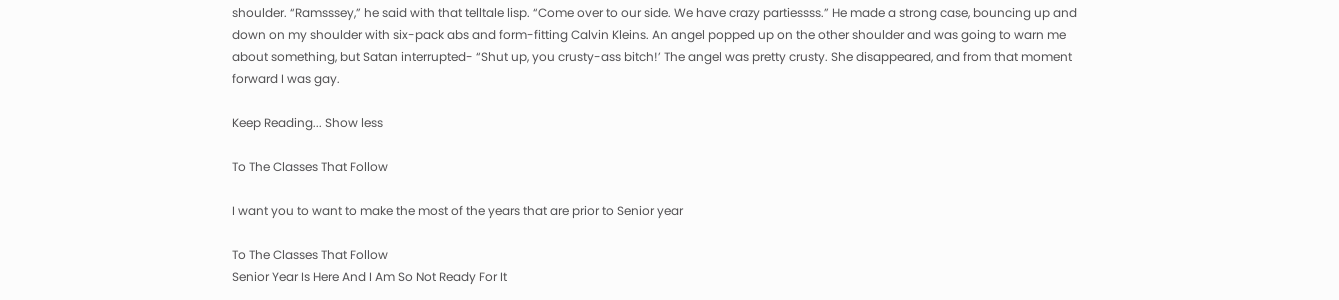shoulder. “Ramsssey,” he said with that telltale lisp. “Come over to our side. We have crazy partiessss.” He made a strong case, bouncing up and down on my shoulder with six-pack abs and form-fitting Calvin Kleins. An angel popped up on the other shoulder and was going to warn me about something, but Satan interrupted- “Shut up, you crusty-ass bitch!’ The angel was pretty crusty. She disappeared, and from that moment forward I was gay.

Keep Reading... Show less

To The Classes That Follow

I want you to want to make the most of the years that are prior to Senior year

To The Classes That Follow
Senior Year Is Here And I Am So Not Ready For It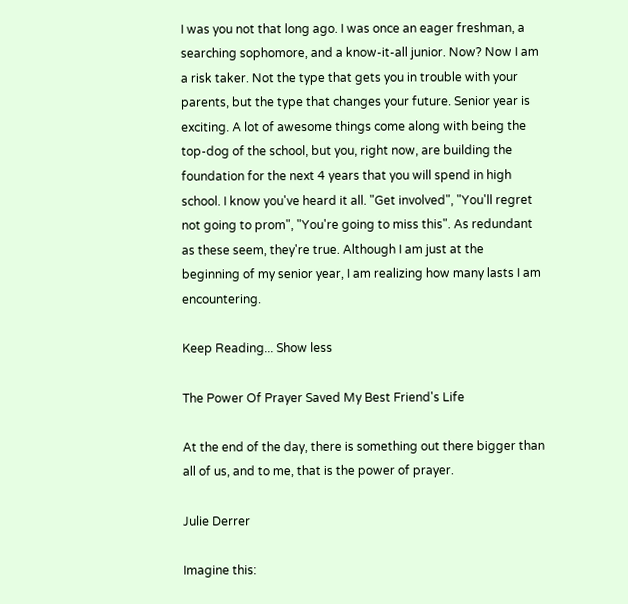I was you not that long ago. I was once an eager freshman, a searching sophomore, and a know-it-all junior. Now? Now I am a risk taker. Not the type that gets you in trouble with your parents, but the type that changes your future. Senior year is exciting. A lot of awesome things come along with being the top-dog of the school, but you, right now, are building the foundation for the next 4 years that you will spend in high school. I know you've heard it all. "Get involved", "You'll regret not going to prom", "You're going to miss this". As redundant as these seem, they're true. Although I am just at the beginning of my senior year, I am realizing how many lasts I am encountering.

Keep Reading... Show less

The Power Of Prayer Saved My Best Friend's Life

At the end of the day, there is something out there bigger than all of us, and to me, that is the power of prayer.

Julie Derrer

Imagine this: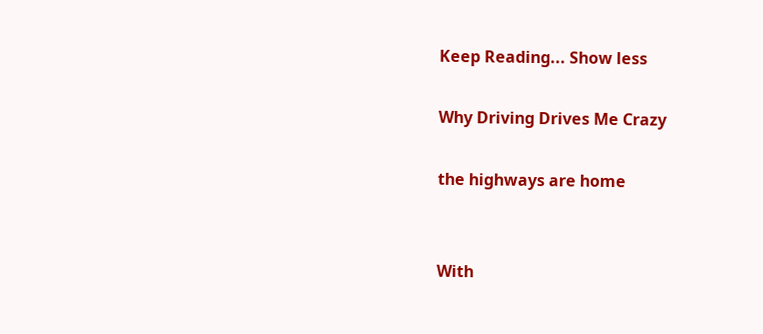Keep Reading... Show less

Why Driving Drives Me Crazy

the highways are home


With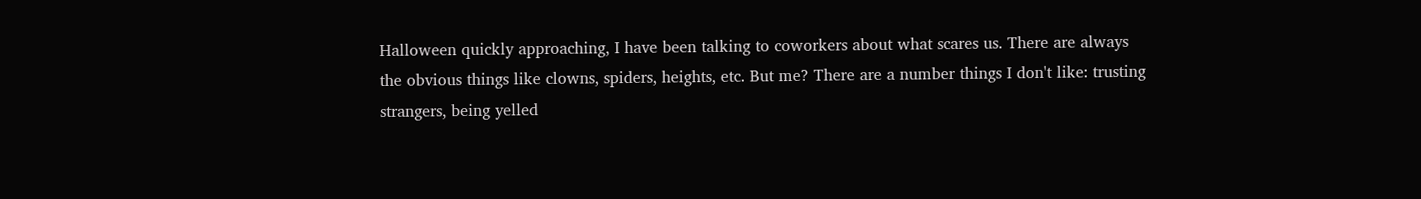Halloween quickly approaching, I have been talking to coworkers about what scares us. There are always the obvious things like clowns, spiders, heights, etc. But me? There are a number things I don't like: trusting strangers, being yelled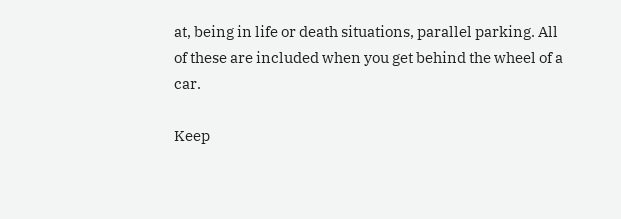at, being in life or death situations, parallel parking. All of these are included when you get behind the wheel of a car.

Keep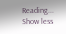Reading... Show less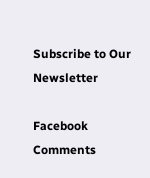Subscribe to Our Newsletter

Facebook Comments